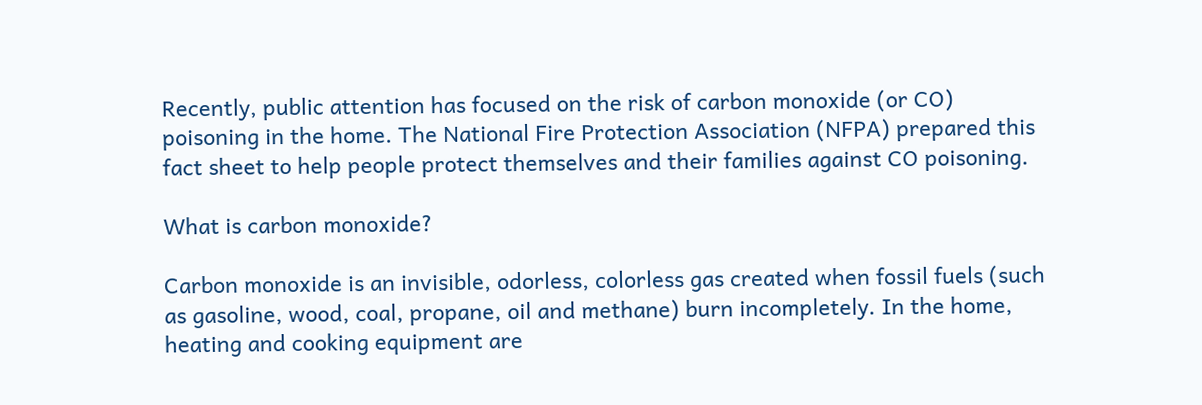Recently, public attention has focused on the risk of carbon monoxide (or CO) poisoning in the home. The National Fire Protection Association (NFPA) prepared this fact sheet to help people protect themselves and their families against CO poisoning.

What is carbon monoxide?

Carbon monoxide is an invisible, odorless, colorless gas created when fossil fuels (such as gasoline, wood, coal, propane, oil and methane) burn incompletely. In the home, heating and cooking equipment are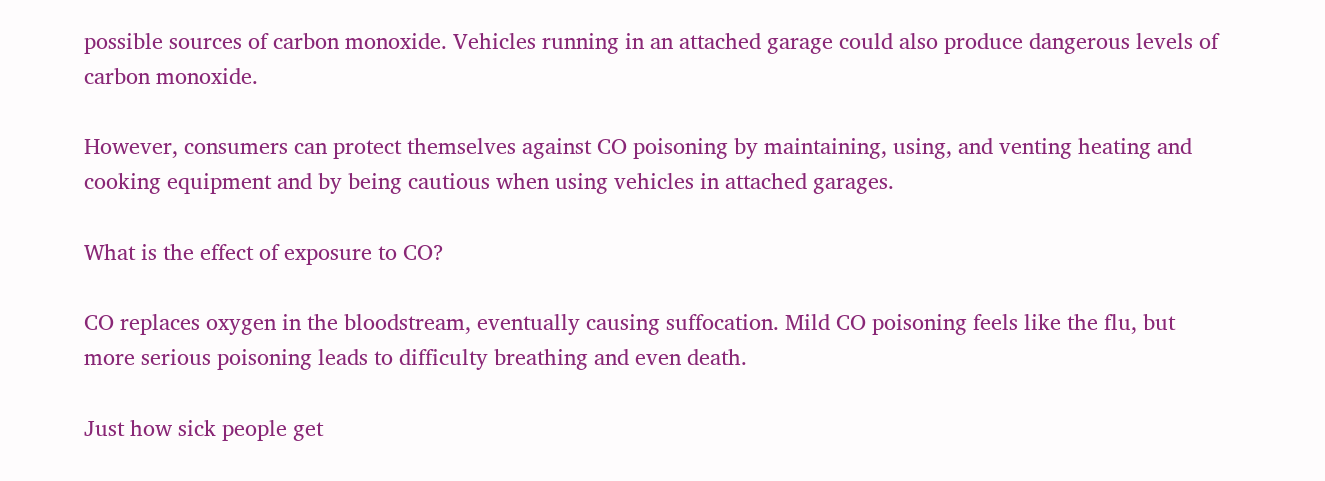possible sources of carbon monoxide. Vehicles running in an attached garage could also produce dangerous levels of carbon monoxide.

However, consumers can protect themselves against CO poisoning by maintaining, using, and venting heating and cooking equipment and by being cautious when using vehicles in attached garages.

What is the effect of exposure to CO?

CO replaces oxygen in the bloodstream, eventually causing suffocation. Mild CO poisoning feels like the flu, but more serious poisoning leads to difficulty breathing and even death.

Just how sick people get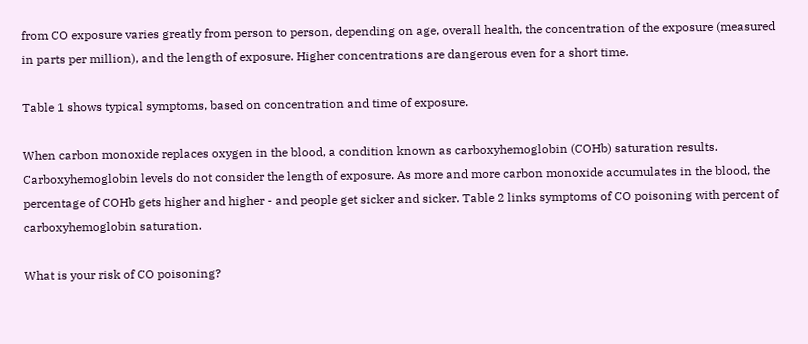from CO exposure varies greatly from person to person, depending on age, overall health, the concentration of the exposure (measured in parts per million), and the length of exposure. Higher concentrations are dangerous even for a short time.

Table 1 shows typical symptoms, based on concentration and time of exposure.

When carbon monoxide replaces oxygen in the blood, a condition known as carboxyhemoglobin (COHb) saturation results. Carboxyhemoglobin levels do not consider the length of exposure. As more and more carbon monoxide accumulates in the blood, the percentage of COHb gets higher and higher - and people get sicker and sicker. Table 2 links symptoms of CO poisoning with percent of carboxyhemoglobin saturation.

What is your risk of CO poisoning?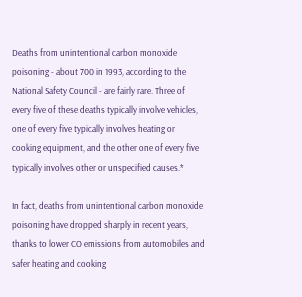Deaths from unintentional carbon monoxide poisoning - about 700 in 1993, according to the National Safety Council - are fairly rare. Three of every five of these deaths typically involve vehicles, one of every five typically involves heating or cooking equipment, and the other one of every five typically involves other or unspecified causes.*

In fact, deaths from unintentional carbon monoxide poisoning have dropped sharply in recent years, thanks to lower CO emissions from automobiles and safer heating and cooking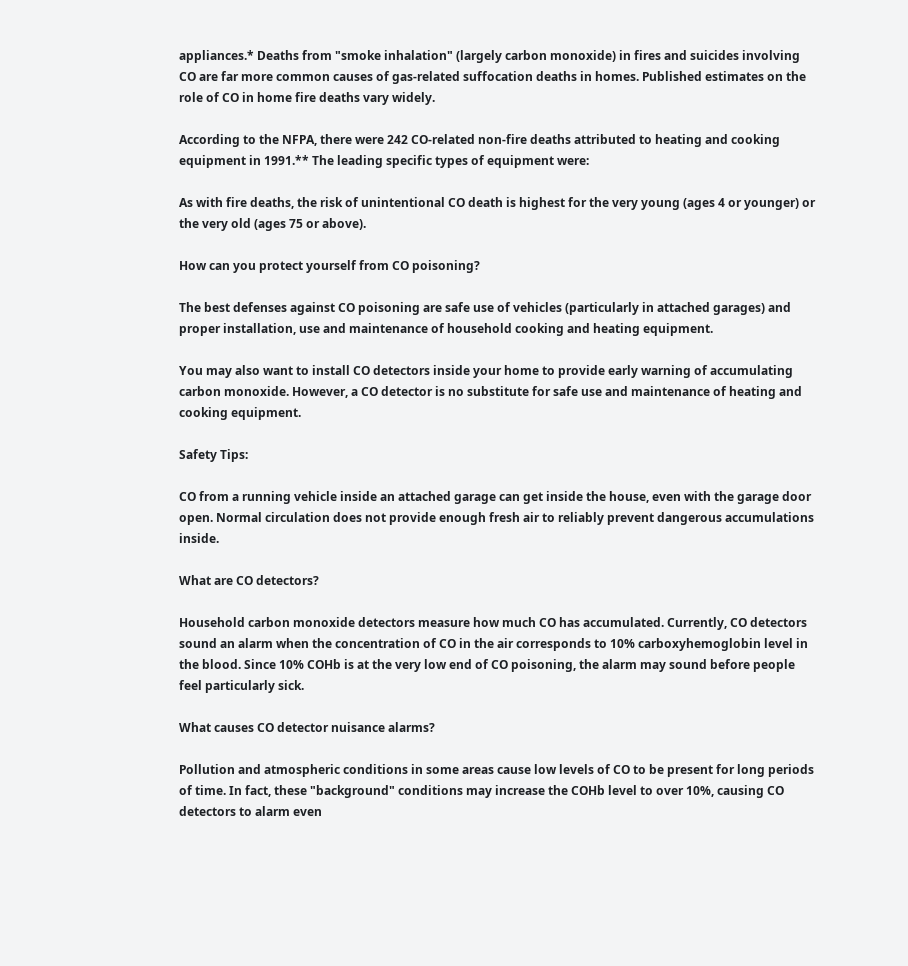appliances.* Deaths from "smoke inhalation" (largely carbon monoxide) in fires and suicides involving CO are far more common causes of gas-related suffocation deaths in homes. Published estimates on the role of CO in home fire deaths vary widely.

According to the NFPA, there were 242 CO-related non-fire deaths attributed to heating and cooking equipment in 1991.** The leading specific types of equipment were:

As with fire deaths, the risk of unintentional CO death is highest for the very young (ages 4 or younger) or the very old (ages 75 or above).

How can you protect yourself from CO poisoning?

The best defenses against CO poisoning are safe use of vehicles (particularly in attached garages) and proper installation, use and maintenance of household cooking and heating equipment.

You may also want to install CO detectors inside your home to provide early warning of accumulating carbon monoxide. However, a CO detector is no substitute for safe use and maintenance of heating and cooking equipment.

Safety Tips:

CO from a running vehicle inside an attached garage can get inside the house, even with the garage door open. Normal circulation does not provide enough fresh air to reliably prevent dangerous accumulations inside.

What are CO detectors?

Household carbon monoxide detectors measure how much CO has accumulated. Currently, CO detectors sound an alarm when the concentration of CO in the air corresponds to 10% carboxyhemoglobin level in the blood. Since 10% COHb is at the very low end of CO poisoning, the alarm may sound before people feel particularly sick.

What causes CO detector nuisance alarms?

Pollution and atmospheric conditions in some areas cause low levels of CO to be present for long periods of time. In fact, these "background" conditions may increase the COHb level to over 10%, causing CO detectors to alarm even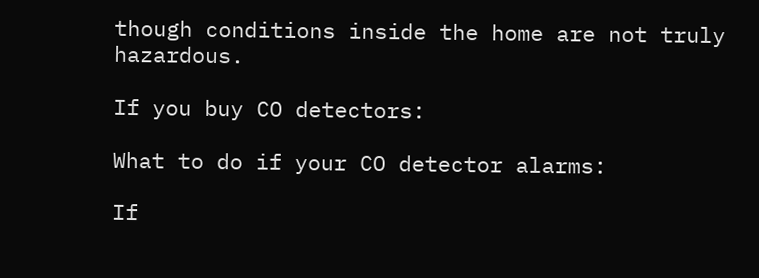though conditions inside the home are not truly hazardous.

If you buy CO detectors:

What to do if your CO detector alarms:

If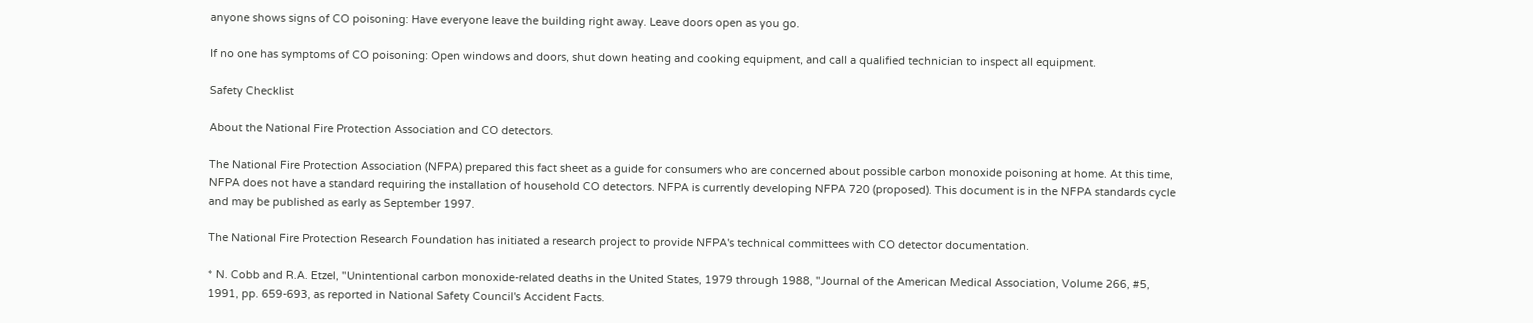anyone shows signs of CO poisoning: Have everyone leave the building right away. Leave doors open as you go.

If no one has symptoms of CO poisoning: Open windows and doors, shut down heating and cooking equipment, and call a qualified technician to inspect all equipment.

Safety Checklist

About the National Fire Protection Association and CO detectors.

The National Fire Protection Association (NFPA) prepared this fact sheet as a guide for consumers who are concerned about possible carbon monoxide poisoning at home. At this time, NFPA does not have a standard requiring the installation of household CO detectors. NFPA is currently developing NFPA 720 (proposed). This document is in the NFPA standards cycle and may be published as early as September 1997.

The National Fire Protection Research Foundation has initiated a research project to provide NFPA's technical committees with CO detector documentation.

* N. Cobb and R.A. Etzel, "Unintentional carbon monoxide-related deaths in the United States, 1979 through 1988, "Journal of the American Medical Association, Volume 266, #5, 1991, pp. 659-693, as reported in National Safety Council's Accident Facts.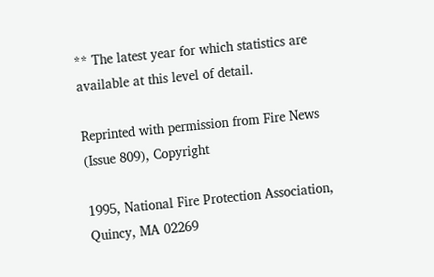** The latest year for which statistics are available at this level of detail.

Reprinted with permission from Fire News (Issue 809), Copyright

1995, National Fire Protection Association, Quincy, MA 02269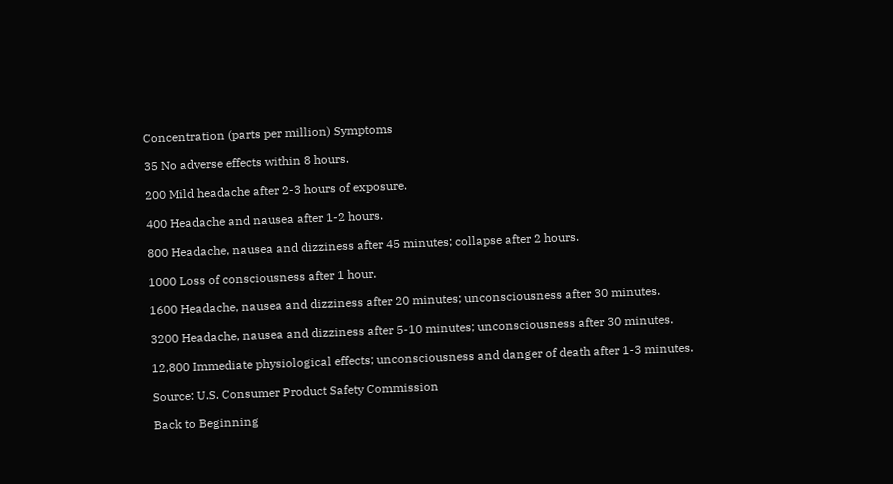Concentration (parts per million) Symptoms

35 No adverse effects within 8 hours.

200 Mild headache after 2-3 hours of exposure.

400 Headache and nausea after 1-2 hours.

800 Headache, nausea and dizziness after 45 minutes; collapse after 2 hours.

1000 Loss of consciousness after 1 hour.

1600 Headache, nausea and dizziness after 20 minutes; unconsciousness after 30 minutes.

3200 Headache, nausea and dizziness after 5-10 minutes; unconsciousness after 30 minutes.

12,800 Immediate physiological effects; unconsciousness and danger of death after 1-3 minutes.

Source: U.S. Consumer Product Safety Commission

Back to Beginning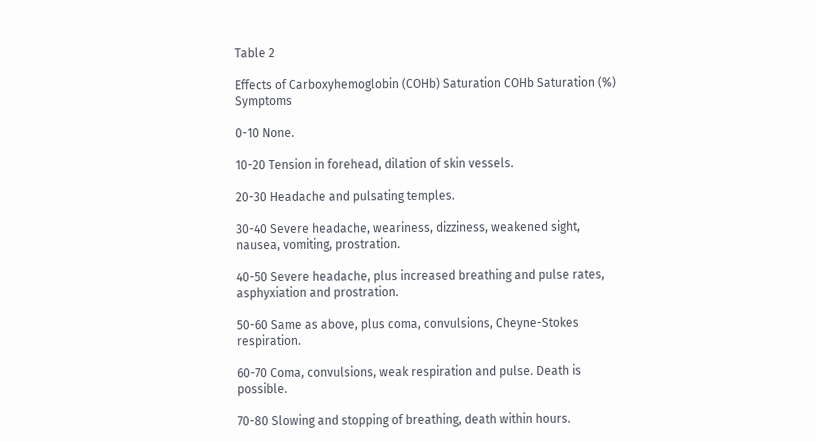Table 2

Effects of Carboxyhemoglobin (COHb) Saturation COHb Saturation (%) Symptoms

0-10 None.

10-20 Tension in forehead, dilation of skin vessels.

20-30 Headache and pulsating temples.

30-40 Severe headache, weariness, dizziness, weakened sight, nausea, vomiting, prostration.

40-50 Severe headache, plus increased breathing and pulse rates, asphyxiation and prostration.

50-60 Same as above, plus coma, convulsions, Cheyne-Stokes respiration.

60-70 Coma, convulsions, weak respiration and pulse. Death is possible.

70-80 Slowing and stopping of breathing, death within hours.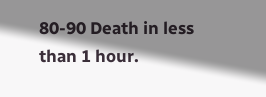80-90 Death in less than 1 hour.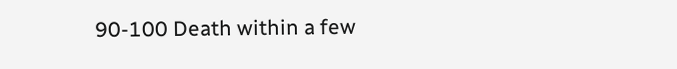90-100 Death within a few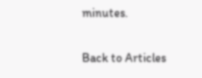minutes.

Back to Articles